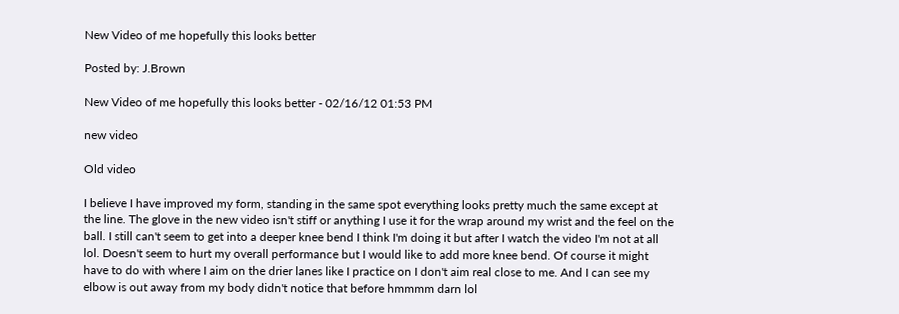New Video of me hopefully this looks better

Posted by: J.Brown

New Video of me hopefully this looks better - 02/16/12 01:53 PM

new video

Old video

I believe I have improved my form, standing in the same spot everything looks pretty much the same except at the line. The glove in the new video isn't stiff or anything I use it for the wrap around my wrist and the feel on the ball. I still can't seem to get into a deeper knee bend I think I'm doing it but after I watch the video I'm not at all lol. Doesn't seem to hurt my overall performance but I would like to add more knee bend. Of course it might have to do with where I aim on the drier lanes like I practice on I don't aim real close to me. And I can see my elbow is out away from my body didn't notice that before hmmmm darn lol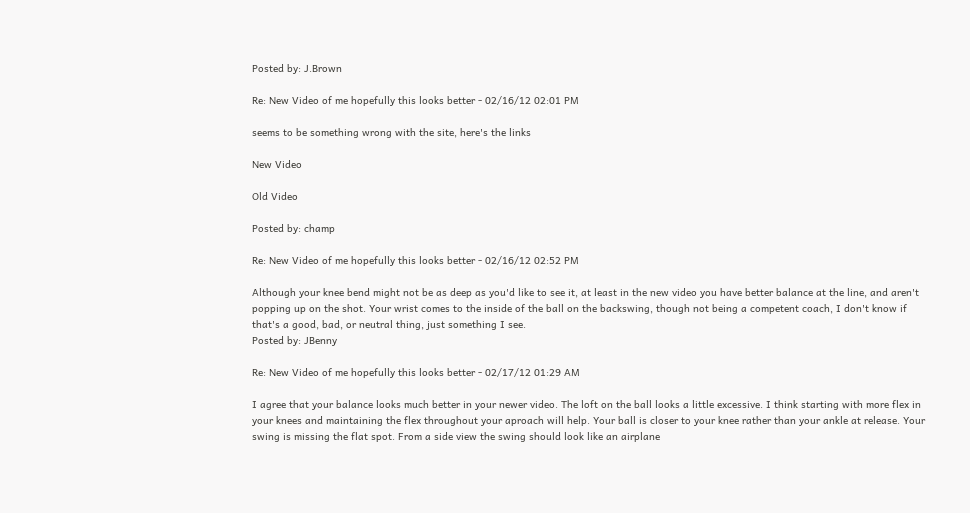Posted by: J.Brown

Re: New Video of me hopefully this looks better - 02/16/12 02:01 PM

seems to be something wrong with the site, here's the links

New Video

Old Video

Posted by: champ

Re: New Video of me hopefully this looks better - 02/16/12 02:52 PM

Although your knee bend might not be as deep as you'd like to see it, at least in the new video you have better balance at the line, and aren't popping up on the shot. Your wrist comes to the inside of the ball on the backswing, though not being a competent coach, I don't know if that's a good, bad, or neutral thing, just something I see.
Posted by: JBenny

Re: New Video of me hopefully this looks better - 02/17/12 01:29 AM

I agree that your balance looks much better in your newer video. The loft on the ball looks a little excessive. I think starting with more flex in your knees and maintaining the flex throughout your aproach will help. Your ball is closer to your knee rather than your ankle at release. Your swing is missing the flat spot. From a side view the swing should look like an airplane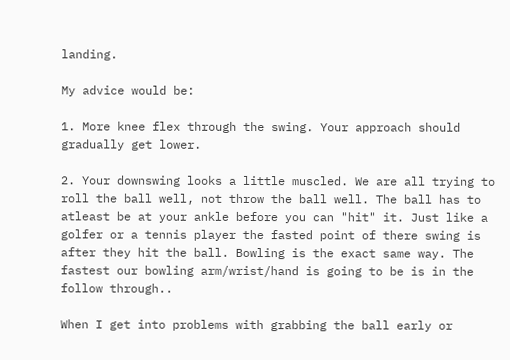landing.

My advice would be:

1. More knee flex through the swing. Your approach should gradually get lower.

2. Your downswing looks a little muscled. We are all trying to roll the ball well, not throw the ball well. The ball has to atleast be at your ankle before you can "hit" it. Just like a golfer or a tennis player the fasted point of there swing is after they hit the ball. Bowling is the exact same way. The fastest our bowling arm/wrist/hand is going to be is in the follow through..

When I get into problems with grabbing the ball early or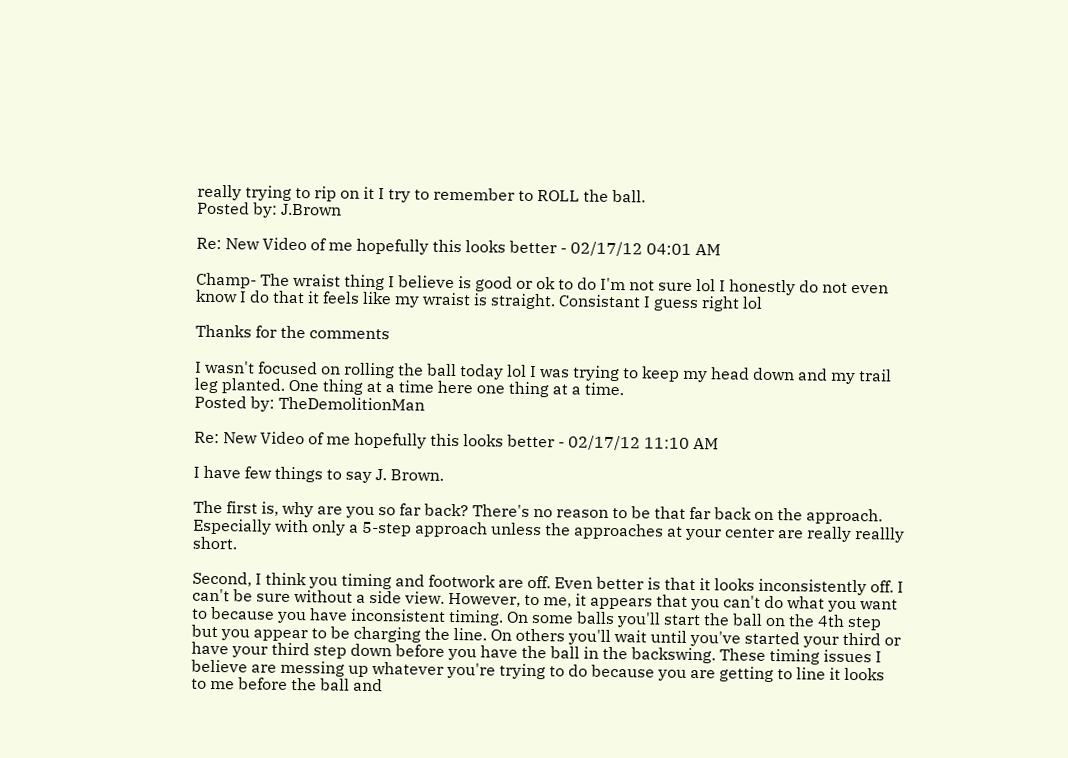really trying to rip on it I try to remember to ROLL the ball.
Posted by: J.Brown

Re: New Video of me hopefully this looks better - 02/17/12 04:01 AM

Champ- The wraist thing I believe is good or ok to do I'm not sure lol I honestly do not even know I do that it feels like my wraist is straight. Consistant I guess right lol

Thanks for the comments

I wasn't focused on rolling the ball today lol I was trying to keep my head down and my trail leg planted. One thing at a time here one thing at a time.
Posted by: TheDemolitionMan

Re: New Video of me hopefully this looks better - 02/17/12 11:10 AM

I have few things to say J. Brown.

The first is, why are you so far back? There's no reason to be that far back on the approach. Especially with only a 5-step approach unless the approaches at your center are really reallly short.

Second, I think you timing and footwork are off. Even better is that it looks inconsistently off. I can't be sure without a side view. However, to me, it appears that you can't do what you want to because you have inconsistent timing. On some balls you'll start the ball on the 4th step but you appear to be charging the line. On others you'll wait until you've started your third or have your third step down before you have the ball in the backswing. These timing issues I believe are messing up whatever you're trying to do because you are getting to line it looks to me before the ball and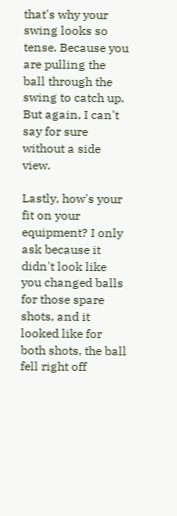that's why your swing looks so tense. Because you are pulling the ball through the swing to catch up. But again, I can't say for sure without a side view.

Lastly, how's your fit on your equipment? I only ask because it didn't look like you changed balls for those spare shots, and it looked like for both shots, the ball fell right off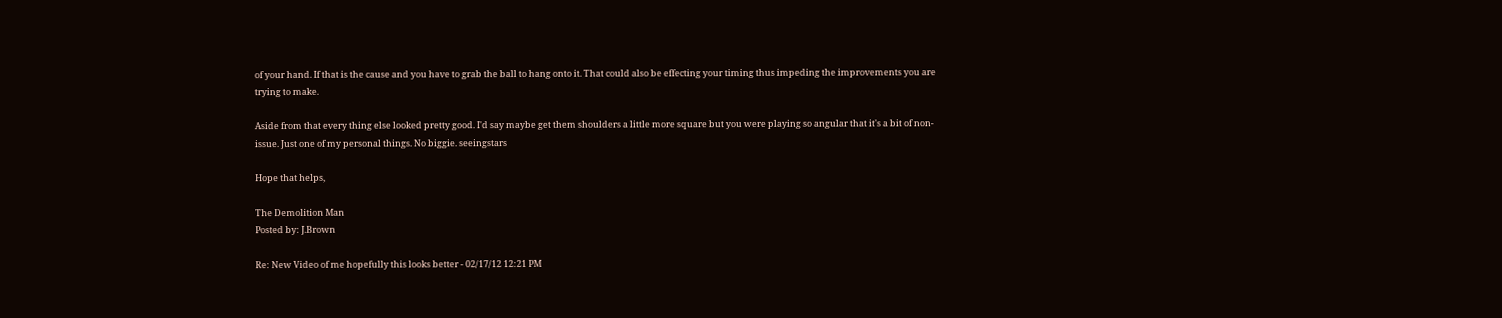of your hand. If that is the cause and you have to grab the ball to hang onto it. That could also be effecting your timing thus impeding the improvements you are trying to make.

Aside from that every thing else looked pretty good. I'd say maybe get them shoulders a little more square but you were playing so angular that it's a bit of non-issue. Just one of my personal things. No biggie. seeingstars

Hope that helps,

The Demolition Man
Posted by: J.Brown

Re: New Video of me hopefully this looks better - 02/17/12 12:21 PM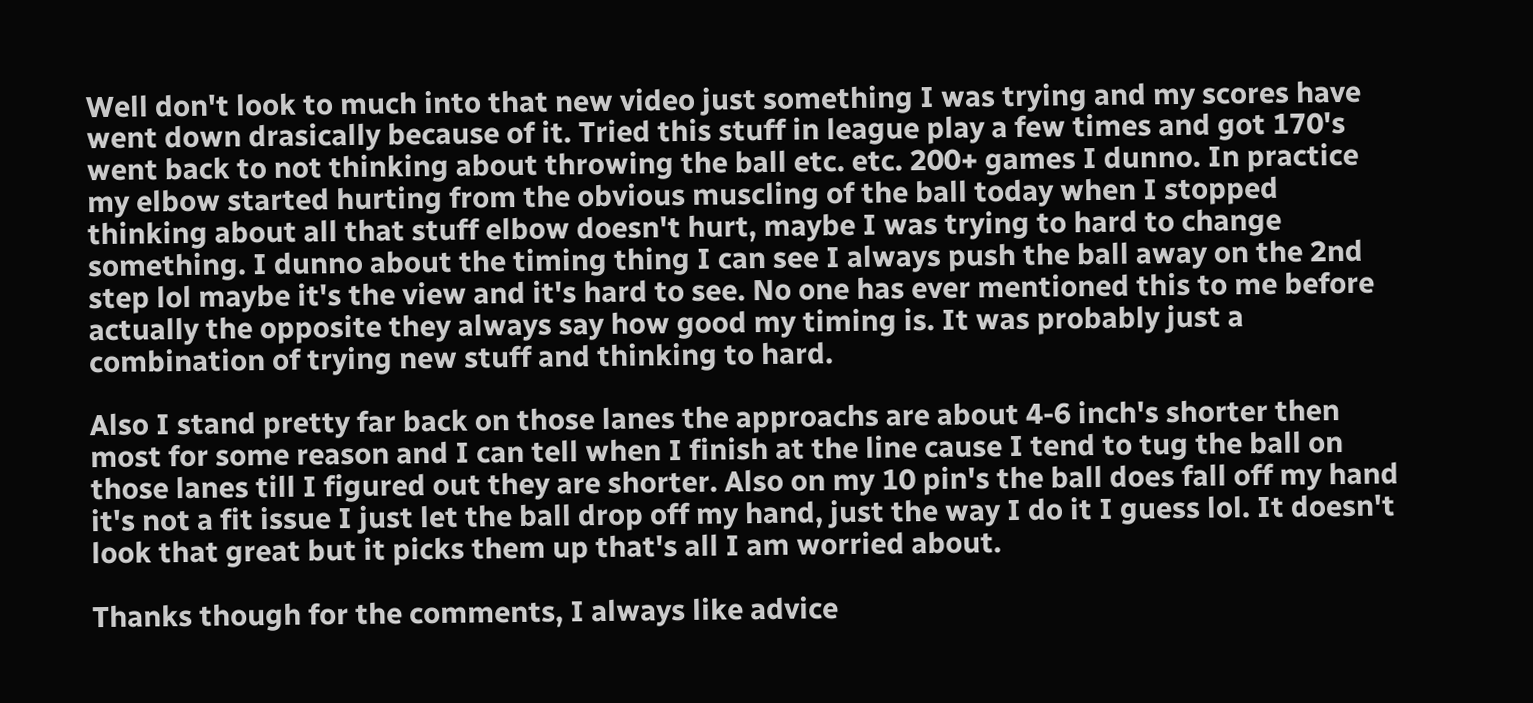Well don't look to much into that new video just something I was trying and my scores have went down drasically because of it. Tried this stuff in league play a few times and got 170's went back to not thinking about throwing the ball etc. etc. 200+ games I dunno. In practice my elbow started hurting from the obvious muscling of the ball today when I stopped thinking about all that stuff elbow doesn't hurt, maybe I was trying to hard to change something. I dunno about the timing thing I can see I always push the ball away on the 2nd step lol maybe it's the view and it's hard to see. No one has ever mentioned this to me before actually the opposite they always say how good my timing is. It was probably just a combination of trying new stuff and thinking to hard.

Also I stand pretty far back on those lanes the approachs are about 4-6 inch's shorter then most for some reason and I can tell when I finish at the line cause I tend to tug the ball on those lanes till I figured out they are shorter. Also on my 10 pin's the ball does fall off my hand it's not a fit issue I just let the ball drop off my hand, just the way I do it I guess lol. It doesn't look that great but it picks them up that's all I am worried about.

Thanks though for the comments, I always like advice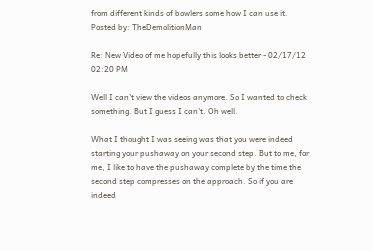from different kinds of bowlers some how I can use it.
Posted by: TheDemolitionMan

Re: New Video of me hopefully this looks better - 02/17/12 02:20 PM

Well I can't view the videos anymore. So I wanted to check something. But I guess I can't. Oh well.

What I thought I was seeing was that you were indeed starting your pushaway on your second step. But to me, for me, I like to have the pushaway complete by the time the second step compresses on the approach. So if you are indeed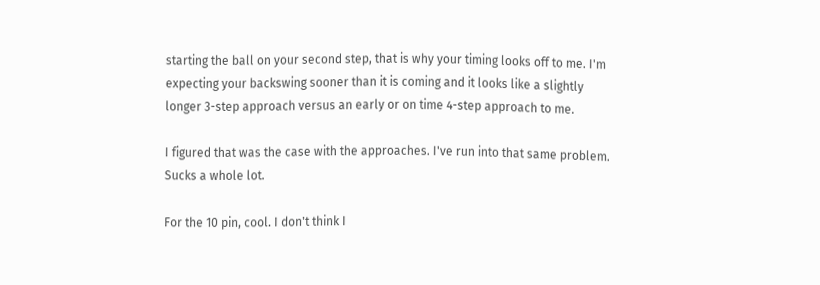starting the ball on your second step, that is why your timing looks off to me. I'm expecting your backswing sooner than it is coming and it looks like a slightly longer 3-step approach versus an early or on time 4-step approach to me.

I figured that was the case with the approaches. I've run into that same problem. Sucks a whole lot.

For the 10 pin, cool. I don't think I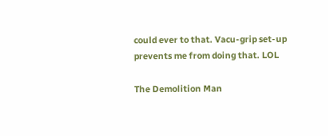could ever to that. Vacu-grip set-up prevents me from doing that. LOL

The Demolition Man